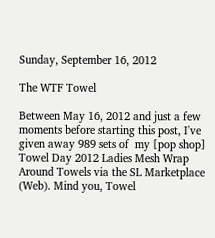Sunday, September 16, 2012

The WTF Towel

Between May 16, 2012 and just a few moments before starting this post, I've given away 989 sets of  my [pop shop] Towel Day 2012 Ladies Mesh Wrap Around Towels via the SL Marketplace (Web). Mind you, Towel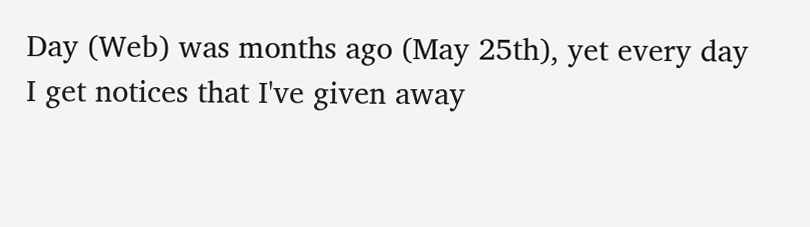Day (Web) was months ago (May 25th), yet every day I get notices that I've given away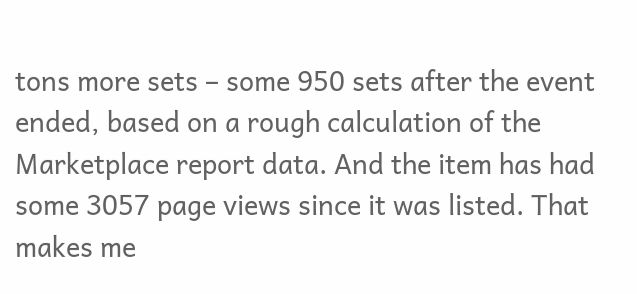tons more sets – some 950 sets after the event ended, based on a rough calculation of the Marketplace report data. And the item has had some 3057 page views since it was listed. That makes me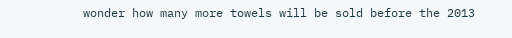wonder how many more towels will be sold before the 2013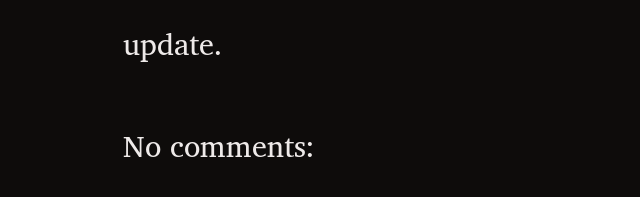update.

No comments: